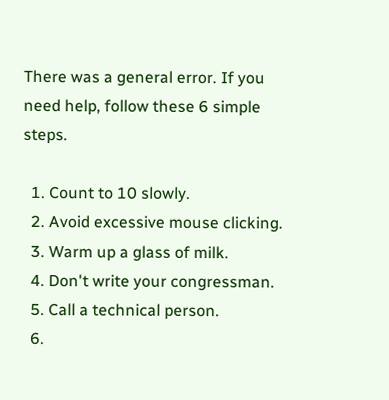There was a general error. If you need help, follow these 6 simple steps.

  1. Count to 10 slowly.
  2. Avoid excessive mouse clicking.
  3. Warm up a glass of milk.
  4. Don't write your congressman.
  5. Call a technical person.
  6.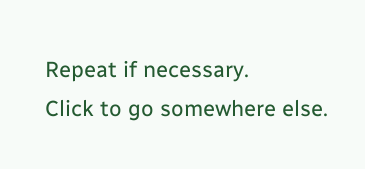Repeat if necessary.
Click to go somewhere else.